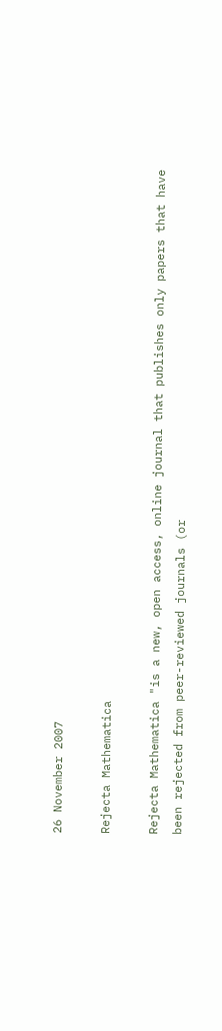26 November 2007

Rejecta Mathematica

Rejecta Mathematica "is a new, open access, online journal that publishes only papers that have been rejected from peer-reviewed journals (or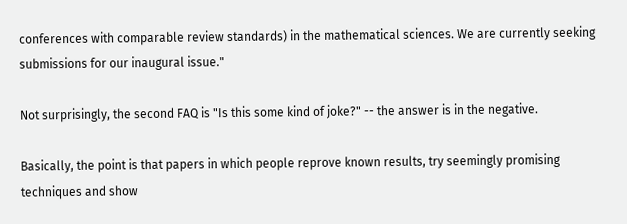conferences with comparable review standards) in the mathematical sciences. We are currently seeking submissions for our inaugural issue."

Not surprisingly, the second FAQ is "Is this some kind of joke?" -- the answer is in the negative.

Basically, the point is that papers in which people reprove known results, try seemingly promising techniques and show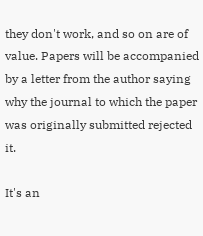they don't work, and so on are of value. Papers will be accompanied by a letter from the author saying why the journal to which the paper was originally submitted rejected it.

It's an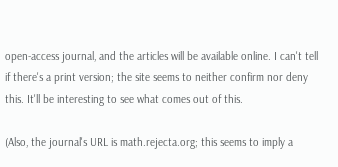open-access journal, and the articles will be available online. I can't tell if there's a print version; the site seems to neither confirm nor deny this. It'll be interesting to see what comes out of this.

(Also, the journal's URL is math.rejecta.org; this seems to imply a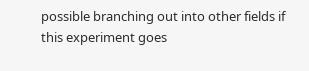possible branching out into other fields if this experiment goes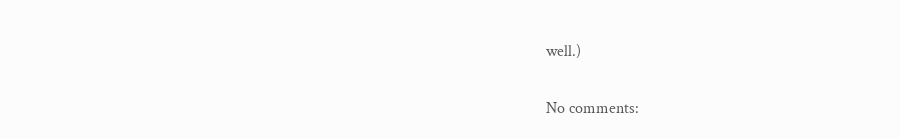well.)

No comments: